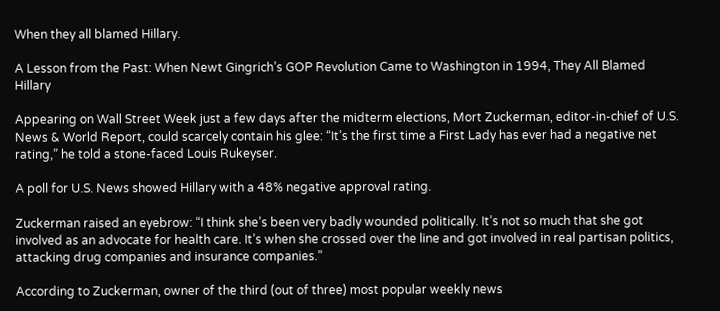When they all blamed Hillary.

A Lesson from the Past: When Newt Gingrich’s GOP Revolution Came to Washington in 1994, They All Blamed Hillary

Appearing on Wall Street Week just a few days after the midterm elections, Mort Zuckerman, editor-in-chief of U.S. News & World Report, could scarcely contain his glee: “It’s the first time a First Lady has ever had a negative net rating,” he told a stone-faced Louis Rukeyser.

A poll for U.S. News showed Hillary with a 48% negative approval rating.

Zuckerman raised an eyebrow: “I think she’s been very badly wounded politically. It’s not so much that she got involved as an advocate for health care. It’s when she crossed over the line and got involved in real partisan politics, attacking drug companies and insurance companies.”

According to Zuckerman, owner of the third (out of three) most popular weekly news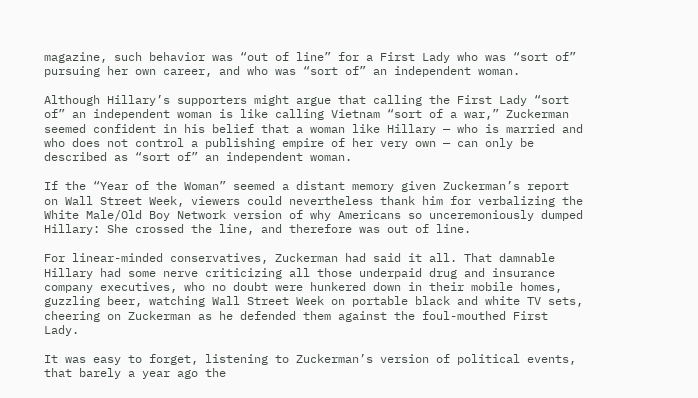magazine, such behavior was “out of line” for a First Lady who was “sort of” pursuing her own career, and who was “sort of” an independent woman.

Although Hillary’s supporters might argue that calling the First Lady “sort of” an independent woman is like calling Vietnam “sort of a war,” Zuckerman seemed confident in his belief that a woman like Hillary — who is married and who does not control a publishing empire of her very own — can only be described as “sort of” an independent woman.

If the “Year of the Woman” seemed a distant memory given Zuckerman’s report on Wall Street Week, viewers could nevertheless thank him for verbalizing the White Male/Old Boy Network version of why Americans so unceremoniously dumped Hillary: She crossed the line, and therefore was out of line.

For linear-minded conservatives, Zuckerman had said it all. That damnable Hillary had some nerve criticizing all those underpaid drug and insurance company executives, who no doubt were hunkered down in their mobile homes, guzzling beer, watching Wall Street Week on portable black and white TV sets, cheering on Zuckerman as he defended them against the foul-mouthed First Lady.

It was easy to forget, listening to Zuckerman’s version of political events, that barely a year ago the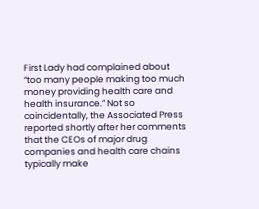First Lady had complained about “too many people making too much money providing health care and health insurance.” Not so coincidentally, the Associated Press reported shortly after her comments that the CEOs of major drug companies and health care chains typically make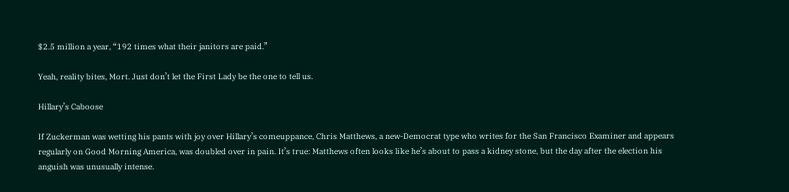$2.5 million a year, “192 times what their janitors are paid.”

Yeah, reality bites, Mort. Just don’t let the First Lady be the one to tell us.

Hillary’s Caboose

If Zuckerman was wetting his pants with joy over Hillary’s comeuppance, Chris Matthews, a new-Democrat type who writes for the San Francisco Examiner and appears regularly on Good Morning America, was doubled over in pain. It’s true: Matthews often looks like he’s about to pass a kidney stone, but the day after the election his anguish was unusually intense.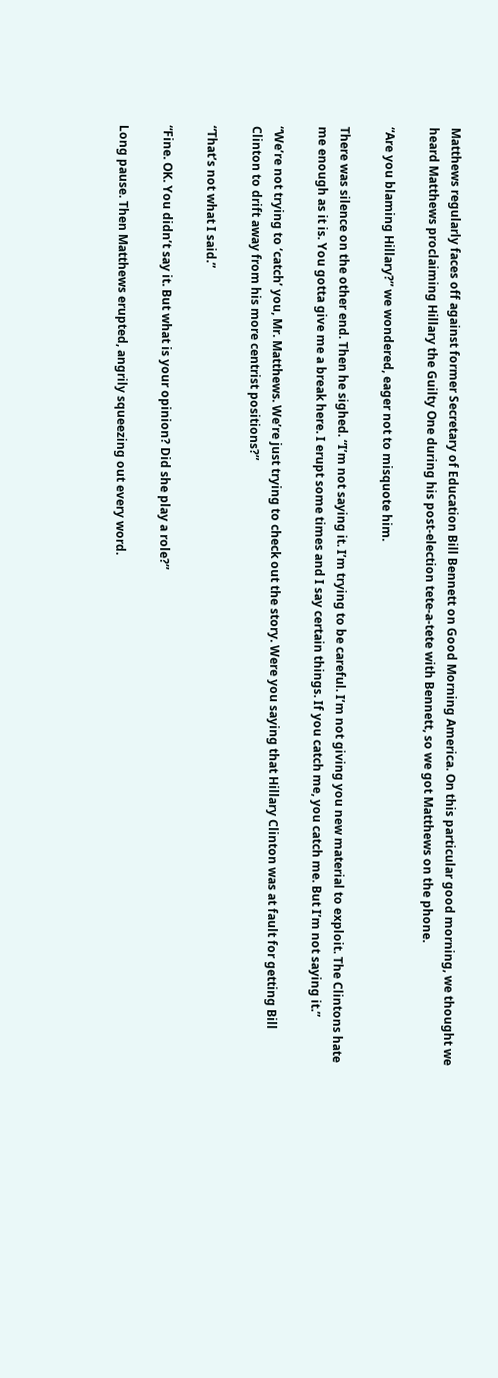Matthews regularly faces off against former Secretary of Education Bill Bennett on Good Morning America. On this particular good morning, we thought we heard Matthews proclaiming Hillary the Guilty One during his post-election tete-a-tete with Bennett, so we got Matthews on the phone.

“Are you blaming Hillary?” we wondered, eager not to misquote him.

There was silence on the other end. Then he sighed. “I’m not saying it. I’m trying to be careful. I’m not giving you new material to exploit. The Clintons hate me enough as it is. You gotta give me a break here. I erupt some times and I say certain things. If you catch me, you catch me. But I’m not saying it.”

“We’re not trying to ‘catch’ you, Mr. Matthews. We’re just trying to check out the story. Were you saying that Hillary Clinton was at fault for getting Bill Clinton to drift away from his more centrist positions?”

“That’s not what I said.”

“Fine. OK. You didn’t say it. But what is your opinion? Did she play a role?”

Long pause. Then Matthews erupted, angrily squeezing out every word.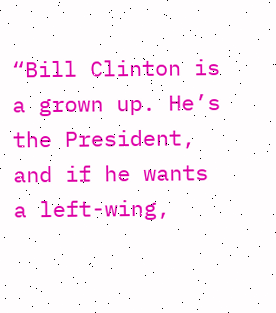“Bill Clinton is a grown up. He’s the President, and if he wants a left-wing,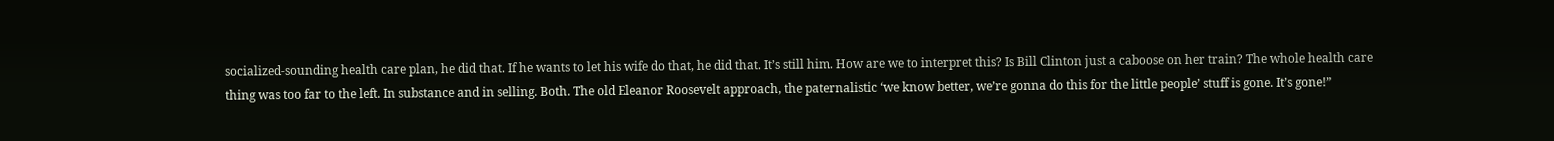socialized-sounding health care plan, he did that. If he wants to let his wife do that, he did that. It’s still him. How are we to interpret this? Is Bill Clinton just a caboose on her train? The whole health care thing was too far to the left. In substance and in selling. Both. The old Eleanor Roosevelt approach, the paternalistic ‘we know better, we’re gonna do this for the little people’ stuff is gone. It’s gone!”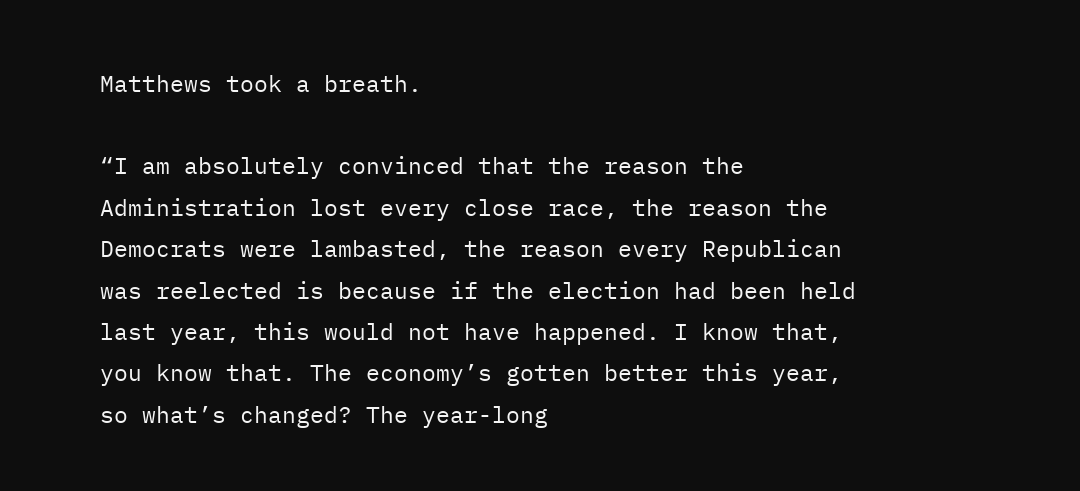Matthews took a breath.

“I am absolutely convinced that the reason the Administration lost every close race, the reason the Democrats were lambasted, the reason every Republican was reelected is because if the election had been held last year, this would not have happened. I know that, you know that. The economy’s gotten better this year, so what’s changed? The year-long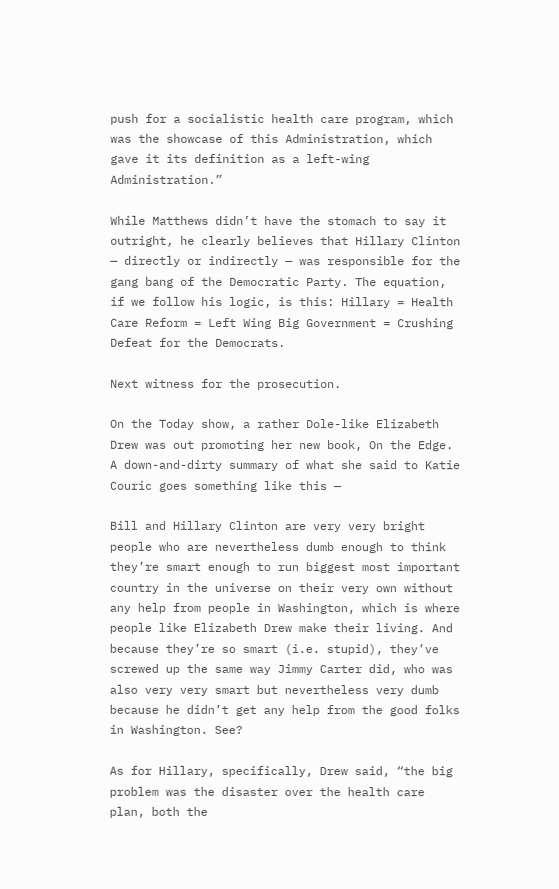push for a socialistic health care program, which was the showcase of this Administration, which gave it its definition as a left-wing Administration.”

While Matthews didn’t have the stomach to say it outright, he clearly believes that Hillary Clinton — directly or indirectly — was responsible for the gang bang of the Democratic Party. The equation, if we follow his logic, is this: Hillary = Health Care Reform = Left Wing Big Government = Crushing Defeat for the Democrats.

Next witness for the prosecution.

On the Today show, a rather Dole-like Elizabeth Drew was out promoting her new book, On the Edge. A down-and-dirty summary of what she said to Katie Couric goes something like this —

Bill and Hillary Clinton are very very bright people who are nevertheless dumb enough to think they’re smart enough to run biggest most important country in the universe on their very own without any help from people in Washington, which is where people like Elizabeth Drew make their living. And because they’re so smart (i.e. stupid), they’ve screwed up the same way Jimmy Carter did, who was also very very smart but nevertheless very dumb because he didn’t get any help from the good folks in Washington. See?

As for Hillary, specifically, Drew said, “the big problem was the disaster over the health care plan, both the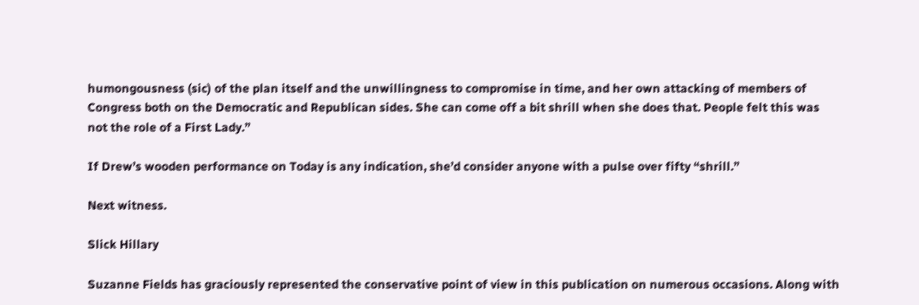humongousness (sic) of the plan itself and the unwillingness to compromise in time, and her own attacking of members of Congress both on the Democratic and Republican sides. She can come off a bit shrill when she does that. People felt this was not the role of a First Lady.”

If Drew’s wooden performance on Today is any indication, she’d consider anyone with a pulse over fifty “shrill.”

Next witness.

Slick Hillary

Suzanne Fields has graciously represented the conservative point of view in this publication on numerous occasions. Along with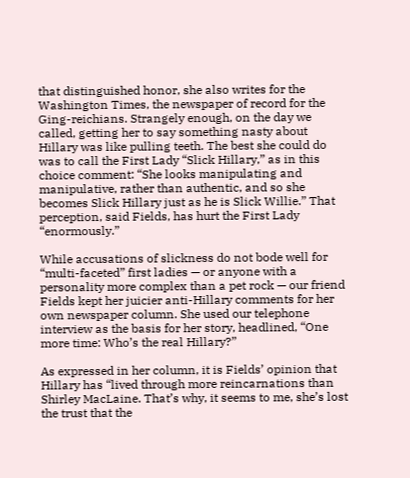that distinguished honor, she also writes for the Washington Times, the newspaper of record for the Ging-reichians. Strangely enough, on the day we called, getting her to say something nasty about Hillary was like pulling teeth. The best she could do was to call the First Lady “Slick Hillary,” as in this choice comment: “She looks manipulating and manipulative, rather than authentic, and so she becomes Slick Hillary just as he is Slick Willie.” That perception, said Fields, has hurt the First Lady “enormously.”

While accusations of slickness do not bode well for “multi-faceted” first ladies — or anyone with a personality more complex than a pet rock — our friend Fields kept her juicier anti-Hillary comments for her own newspaper column. She used our telephone interview as the basis for her story, headlined, “One more time: Who’s the real Hillary?”

As expressed in her column, it is Fields’ opinion that Hillary has “lived through more reincarnations than Shirley MacLaine. That’s why, it seems to me, she’s lost the trust that the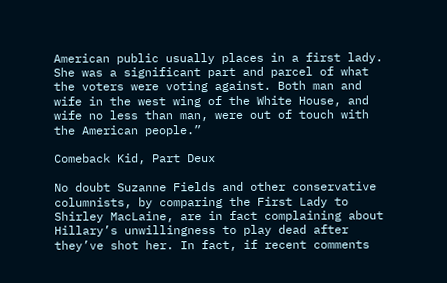American public usually places in a first lady. She was a significant part and parcel of what the voters were voting against. Both man and wife in the west wing of the White House, and wife no less than man, were out of touch with the American people.”

Comeback Kid, Part Deux

No doubt Suzanne Fields and other conservative columnists, by comparing the First Lady to Shirley MacLaine, are in fact complaining about Hillary’s unwillingness to play dead after they’ve shot her. In fact, if recent comments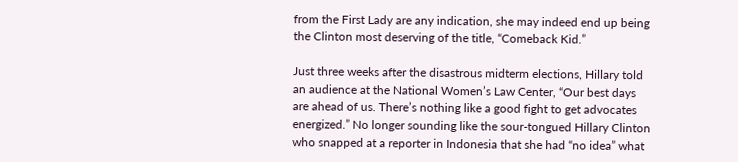from the First Lady are any indication, she may indeed end up being the Clinton most deserving of the title, “Comeback Kid.”

Just three weeks after the disastrous midterm elections, Hillary told an audience at the National Women’s Law Center, “Our best days are ahead of us. There’s nothing like a good fight to get advocates energized.” No longer sounding like the sour-tongued Hillary Clinton who snapped at a reporter in Indonesia that she had “no idea” what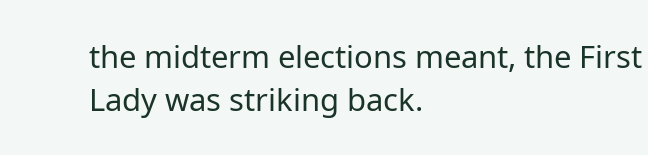the midterm elections meant, the First Lady was striking back.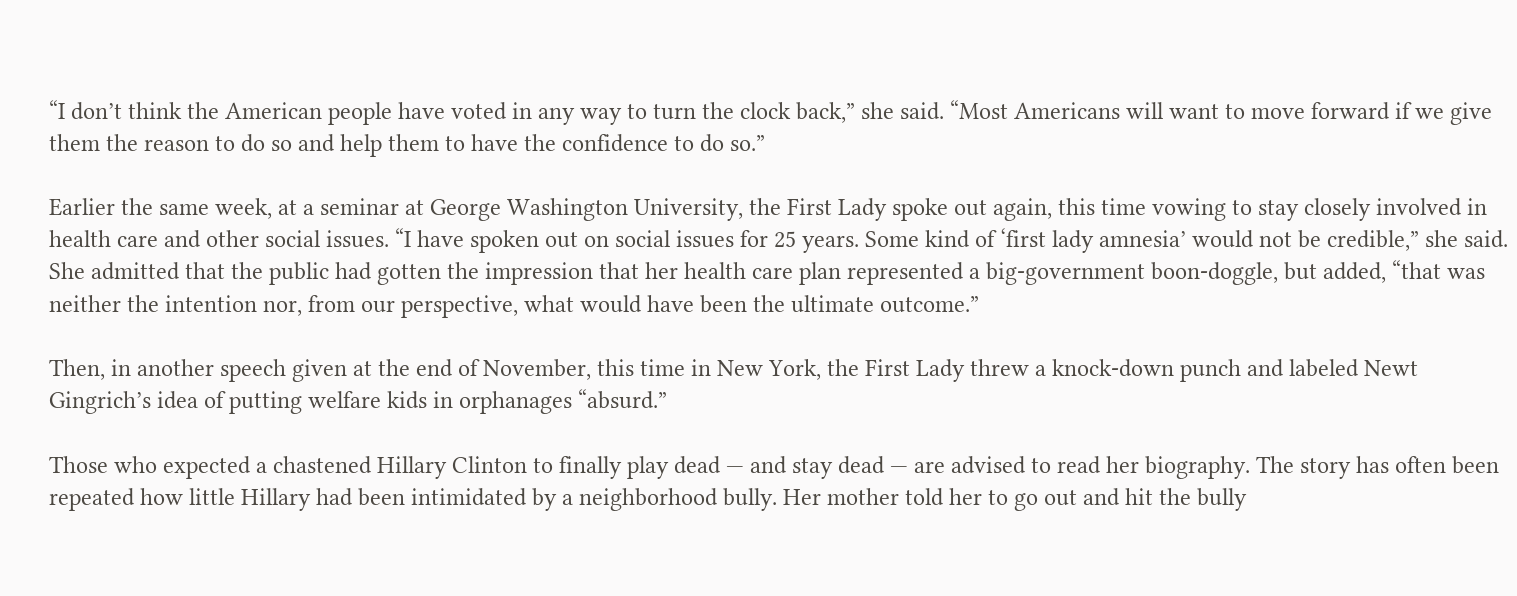“I don’t think the American people have voted in any way to turn the clock back,” she said. “Most Americans will want to move forward if we give them the reason to do so and help them to have the confidence to do so.”

Earlier the same week, at a seminar at George Washington University, the First Lady spoke out again, this time vowing to stay closely involved in health care and other social issues. “I have spoken out on social issues for 25 years. Some kind of ‘first lady amnesia’ would not be credible,” she said. She admitted that the public had gotten the impression that her health care plan represented a big-government boon-doggle, but added, “that was neither the intention nor, from our perspective, what would have been the ultimate outcome.”

Then, in another speech given at the end of November, this time in New York, the First Lady threw a knock-down punch and labeled Newt Gingrich’s idea of putting welfare kids in orphanages “absurd.”

Those who expected a chastened Hillary Clinton to finally play dead — and stay dead — are advised to read her biography. The story has often been repeated how little Hillary had been intimidated by a neighborhood bully. Her mother told her to go out and hit the bully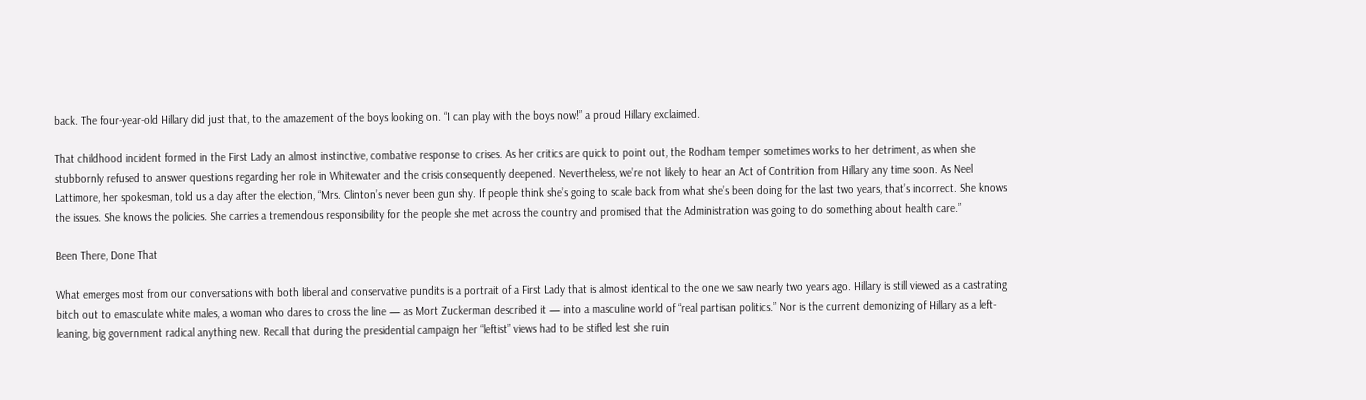back. The four-year-old Hillary did just that, to the amazement of the boys looking on. “I can play with the boys now!” a proud Hillary exclaimed.

That childhood incident formed in the First Lady an almost instinctive, combative response to crises. As her critics are quick to point out, the Rodham temper sometimes works to her detriment, as when she stubbornly refused to answer questions regarding her role in Whitewater and the crisis consequently deepened. Nevertheless, we’re not likely to hear an Act of Contrition from Hillary any time soon. As Neel Lattimore, her spokesman, told us a day after the election, “Mrs. Clinton’s never been gun shy. If people think she’s going to scale back from what she’s been doing for the last two years, that’s incorrect. She knows the issues. She knows the policies. She carries a tremendous responsibility for the people she met across the country and promised that the Administration was going to do something about health care.”

Been There, Done That

What emerges most from our conversations with both liberal and conservative pundits is a portrait of a First Lady that is almost identical to the one we saw nearly two years ago. Hillary is still viewed as a castrating bitch out to emasculate white males, a woman who dares to cross the line — as Mort Zuckerman described it — into a masculine world of “real partisan politics.” Nor is the current demonizing of Hillary as a left-leaning, big government radical anything new. Recall that during the presidential campaign her “leftist” views had to be stifled lest she ruin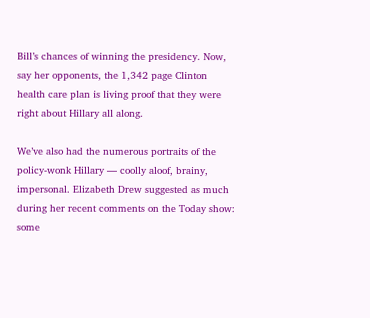Bill’s chances of winning the presidency. Now, say her opponents, the 1,342 page Clinton health care plan is living proof that they were right about Hillary all along.

We’ve also had the numerous portraits of the policy-wonk Hillary — coolly aloof, brainy, impersonal. Elizabeth Drew suggested as much during her recent comments on the Today show: some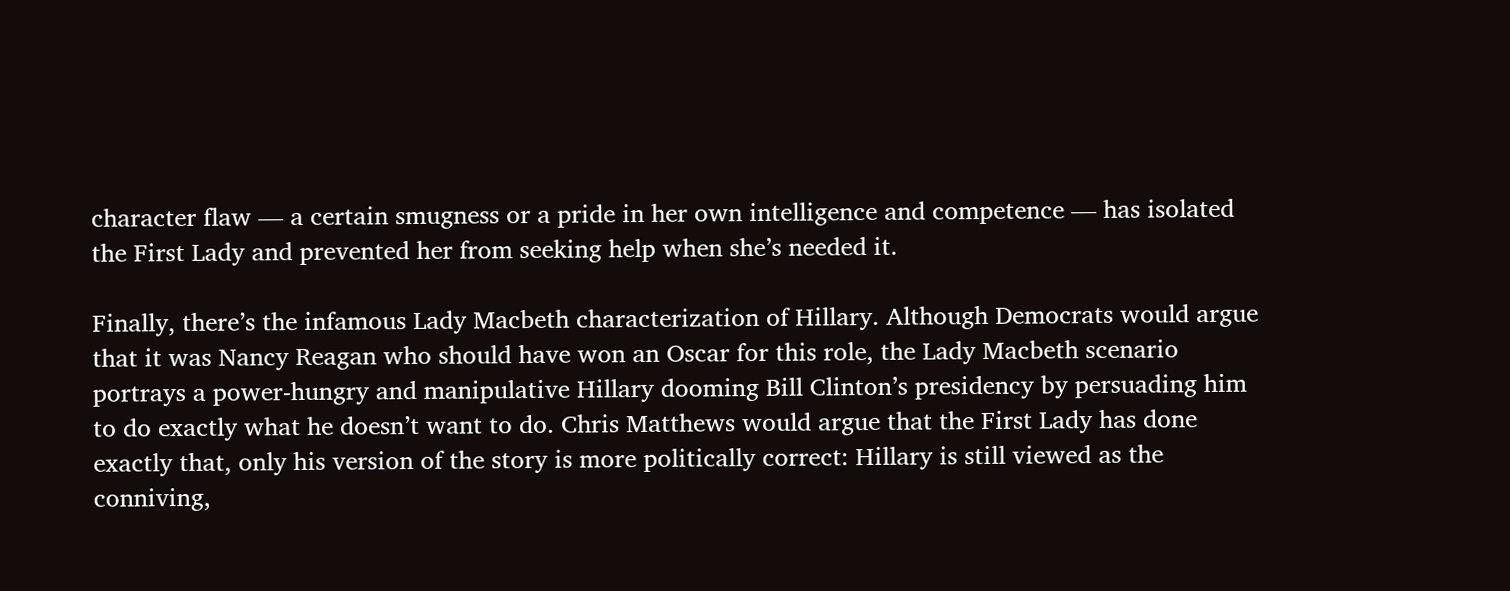character flaw — a certain smugness or a pride in her own intelligence and competence — has isolated the First Lady and prevented her from seeking help when she’s needed it.

Finally, there’s the infamous Lady Macbeth characterization of Hillary. Although Democrats would argue that it was Nancy Reagan who should have won an Oscar for this role, the Lady Macbeth scenario portrays a power-hungry and manipulative Hillary dooming Bill Clinton’s presidency by persuading him to do exactly what he doesn’t want to do. Chris Matthews would argue that the First Lady has done exactly that, only his version of the story is more politically correct: Hillary is still viewed as the conniving,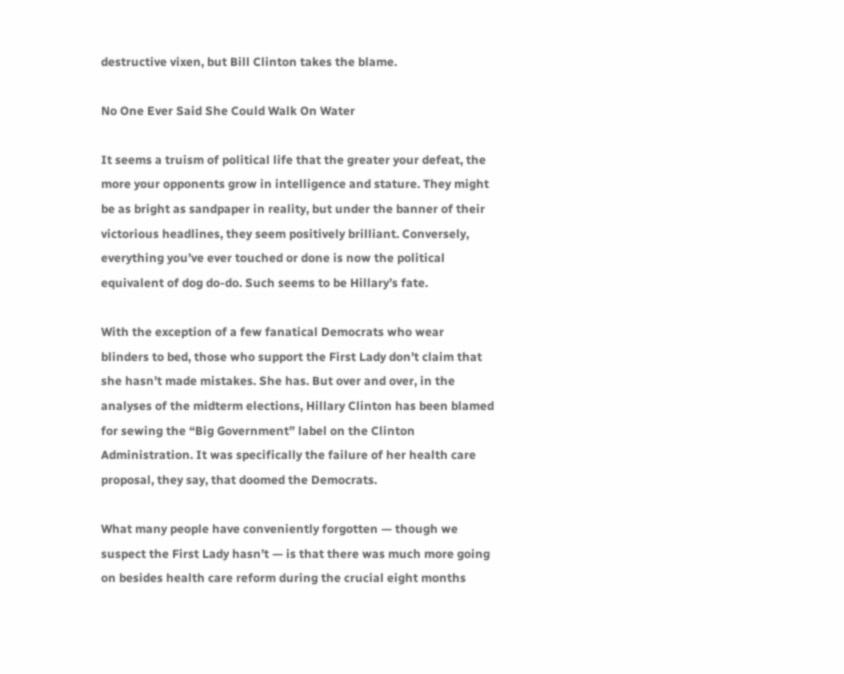destructive vixen, but Bill Clinton takes the blame.

No One Ever Said She Could Walk On Water

It seems a truism of political life that the greater your defeat, the more your opponents grow in intelligence and stature. They might be as bright as sandpaper in reality, but under the banner of their victorious headlines, they seem positively brilliant. Conversely, everything you’ve ever touched or done is now the political equivalent of dog do-do. Such seems to be Hillary’s fate.

With the exception of a few fanatical Democrats who wear blinders to bed, those who support the First Lady don’t claim that she hasn’t made mistakes. She has. But over and over, in the analyses of the midterm elections, Hillary Clinton has been blamed for sewing the “Big Government” label on the Clinton Administration. It was specifically the failure of her health care proposal, they say, that doomed the Democrats.

What many people have conveniently forgotten — though we suspect the First Lady hasn’t — is that there was much more going on besides health care reform during the crucial eight months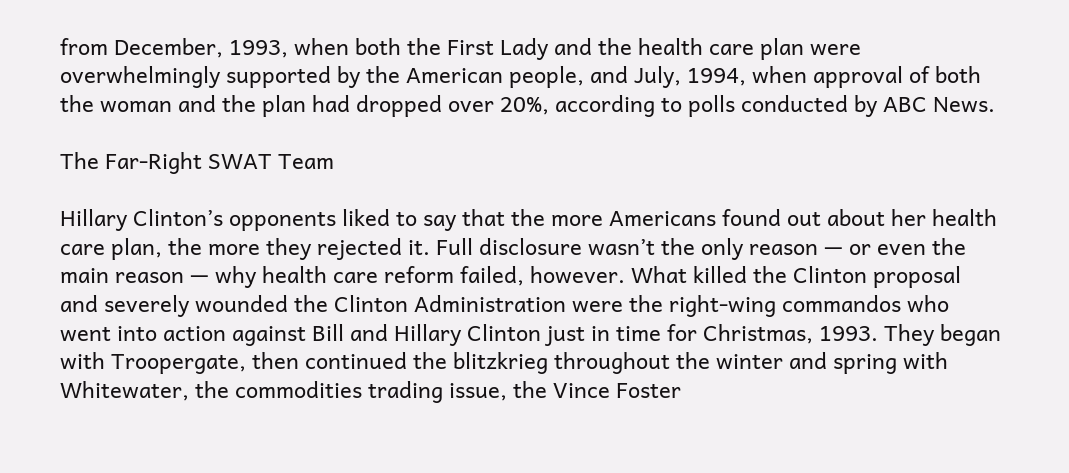from December, 1993, when both the First Lady and the health care plan were overwhelmingly supported by the American people, and July, 1994, when approval of both the woman and the plan had dropped over 20%, according to polls conducted by ABC News.

The Far-Right SWAT Team

Hillary Clinton’s opponents liked to say that the more Americans found out about her health care plan, the more they rejected it. Full disclosure wasn’t the only reason — or even the main reason — why health care reform failed, however. What killed the Clinton proposal and severely wounded the Clinton Administration were the right-wing commandos who went into action against Bill and Hillary Clinton just in time for Christmas, 1993. They began with Troopergate, then continued the blitzkrieg throughout the winter and spring with Whitewater, the commodities trading issue, the Vince Foster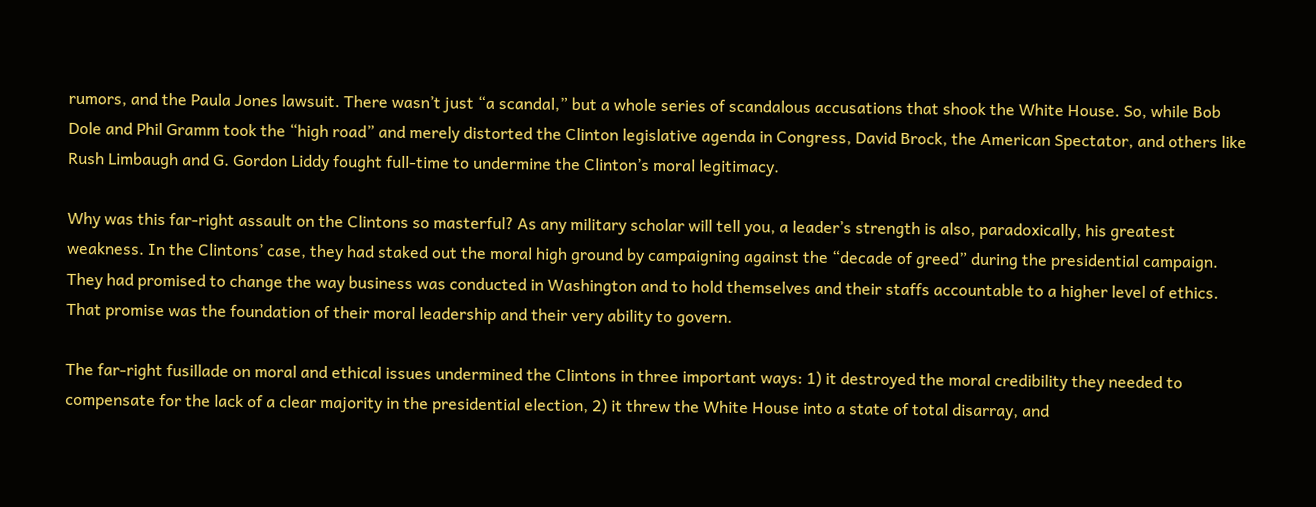rumors, and the Paula Jones lawsuit. There wasn’t just “a scandal,” but a whole series of scandalous accusations that shook the White House. So, while Bob Dole and Phil Gramm took the “high road” and merely distorted the Clinton legislative agenda in Congress, David Brock, the American Spectator, and others like Rush Limbaugh and G. Gordon Liddy fought full-time to undermine the Clinton’s moral legitimacy.

Why was this far-right assault on the Clintons so masterful? As any military scholar will tell you, a leader’s strength is also, paradoxically, his greatest weakness. In the Clintons’ case, they had staked out the moral high ground by campaigning against the “decade of greed” during the presidential campaign. They had promised to change the way business was conducted in Washington and to hold themselves and their staffs accountable to a higher level of ethics. That promise was the foundation of their moral leadership and their very ability to govern.

The far-right fusillade on moral and ethical issues undermined the Clintons in three important ways: 1) it destroyed the moral credibility they needed to compensate for the lack of a clear majority in the presidential election, 2) it threw the White House into a state of total disarray, and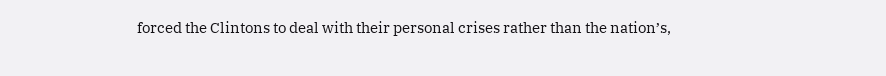forced the Clintons to deal with their personal crises rather than the nation’s,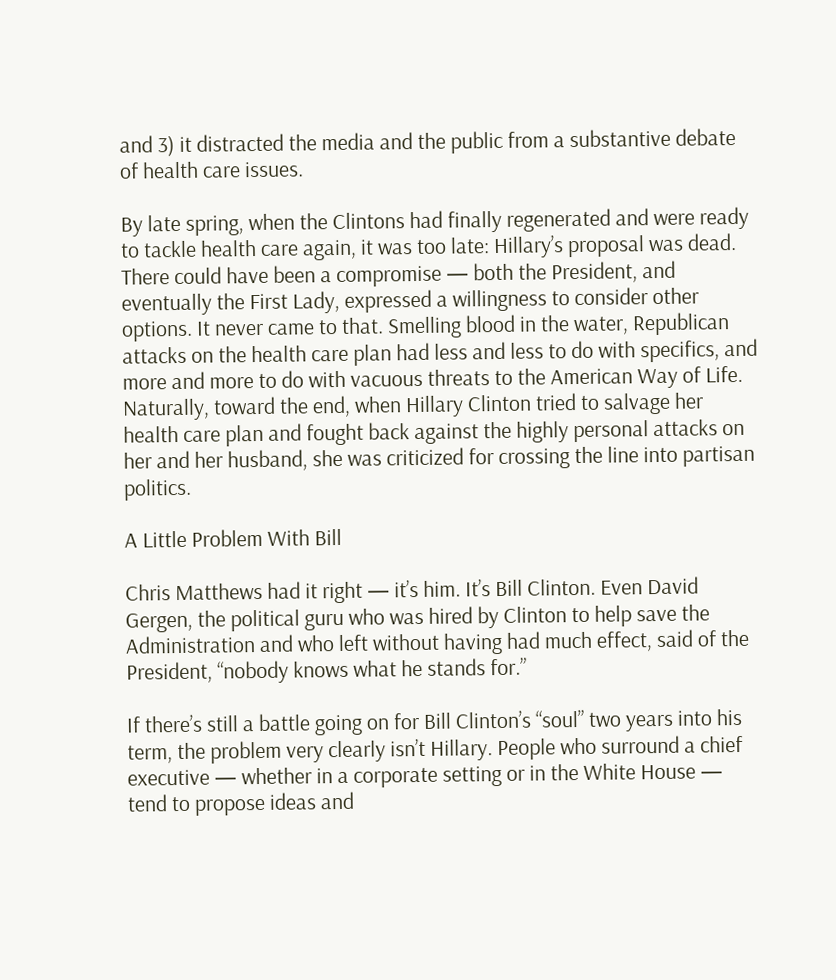and 3) it distracted the media and the public from a substantive debate of health care issues.

By late spring, when the Clintons had finally regenerated and were ready to tackle health care again, it was too late: Hillary’s proposal was dead. There could have been a compromise — both the President, and eventually the First Lady, expressed a willingness to consider other options. It never came to that. Smelling blood in the water, Republican attacks on the health care plan had less and less to do with specifics, and more and more to do with vacuous threats to the American Way of Life. Naturally, toward the end, when Hillary Clinton tried to salvage her health care plan and fought back against the highly personal attacks on her and her husband, she was criticized for crossing the line into partisan politics.

A Little Problem With Bill

Chris Matthews had it right — it’s him. It’s Bill Clinton. Even David Gergen, the political guru who was hired by Clinton to help save the Administration and who left without having had much effect, said of the President, “nobody knows what he stands for.”

If there’s still a battle going on for Bill Clinton’s “soul” two years into his term, the problem very clearly isn’t Hillary. People who surround a chief executive — whether in a corporate setting or in the White House — tend to propose ideas and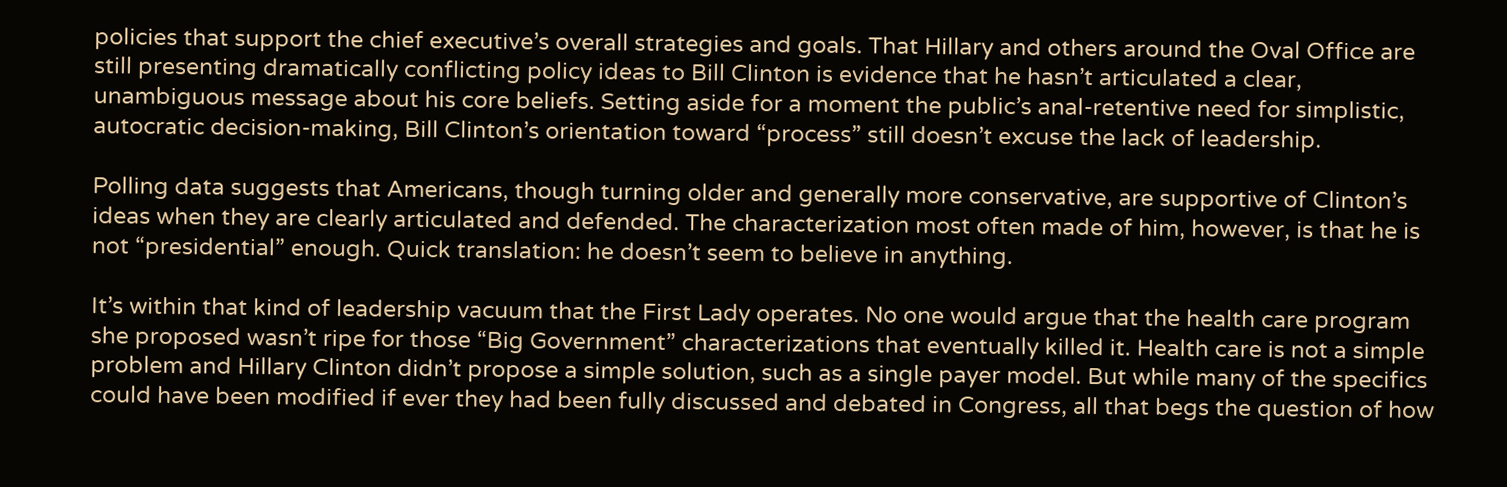policies that support the chief executive’s overall strategies and goals. That Hillary and others around the Oval Office are still presenting dramatically conflicting policy ideas to Bill Clinton is evidence that he hasn’t articulated a clear, unambiguous message about his core beliefs. Setting aside for a moment the public’s anal-retentive need for simplistic, autocratic decision-making, Bill Clinton’s orientation toward “process” still doesn’t excuse the lack of leadership.

Polling data suggests that Americans, though turning older and generally more conservative, are supportive of Clinton’s ideas when they are clearly articulated and defended. The characterization most often made of him, however, is that he is not “presidential” enough. Quick translation: he doesn’t seem to believe in anything.

It’s within that kind of leadership vacuum that the First Lady operates. No one would argue that the health care program she proposed wasn’t ripe for those “Big Government” characterizations that eventually killed it. Health care is not a simple problem and Hillary Clinton didn’t propose a simple solution, such as a single payer model. But while many of the specifics could have been modified if ever they had been fully discussed and debated in Congress, all that begs the question of how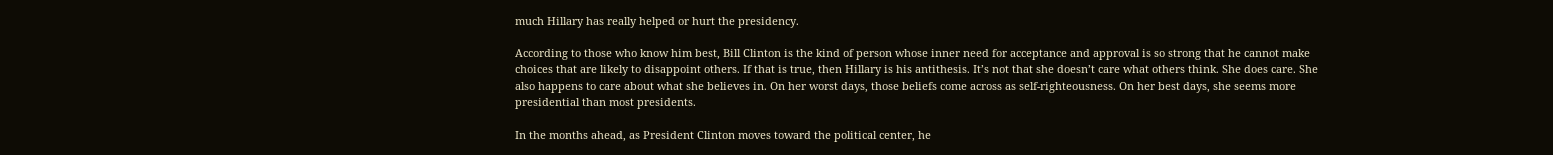much Hillary has really helped or hurt the presidency.

According to those who know him best, Bill Clinton is the kind of person whose inner need for acceptance and approval is so strong that he cannot make choices that are likely to disappoint others. If that is true, then Hillary is his antithesis. It’s not that she doesn’t care what others think. She does care. She also happens to care about what she believes in. On her worst days, those beliefs come across as self-righteousness. On her best days, she seems more presidential than most presidents.

In the months ahead, as President Clinton moves toward the political center, he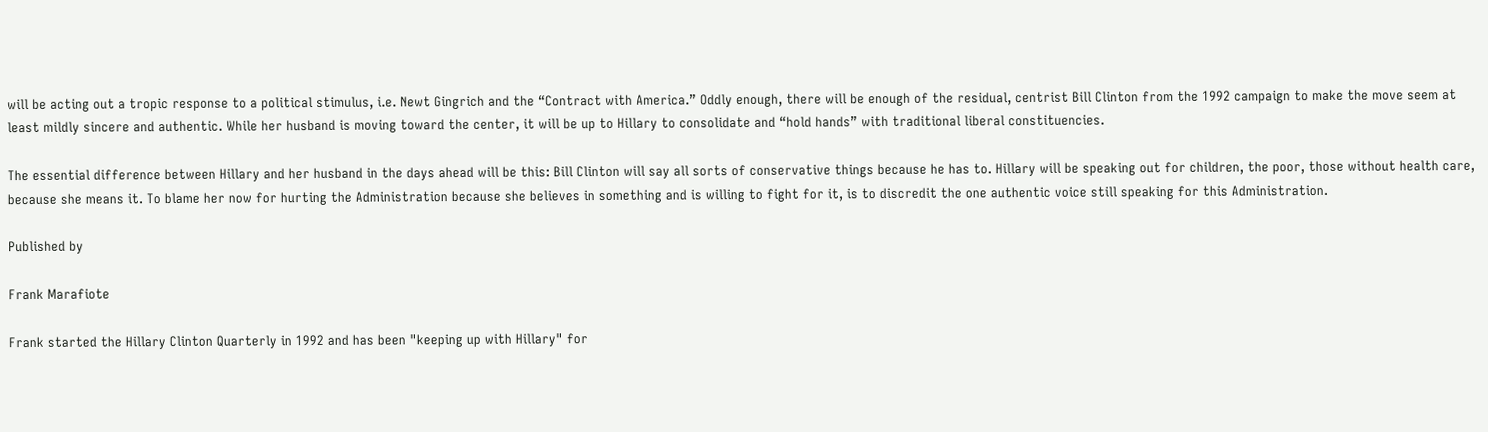will be acting out a tropic response to a political stimulus, i.e. Newt Gingrich and the “Contract with America.” Oddly enough, there will be enough of the residual, centrist Bill Clinton from the 1992 campaign to make the move seem at least mildly sincere and authentic. While her husband is moving toward the center, it will be up to Hillary to consolidate and “hold hands” with traditional liberal constituencies.

The essential difference between Hillary and her husband in the days ahead will be this: Bill Clinton will say all sorts of conservative things because he has to. Hillary will be speaking out for children, the poor, those without health care, because she means it. To blame her now for hurting the Administration because she believes in something and is willing to fight for it, is to discredit the one authentic voice still speaking for this Administration.

Published by

Frank Marafiote

Frank started the Hillary Clinton Quarterly in 1992 and has been "keeping up with Hillary" for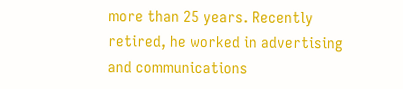more than 25 years. Recently retired, he worked in advertising and communications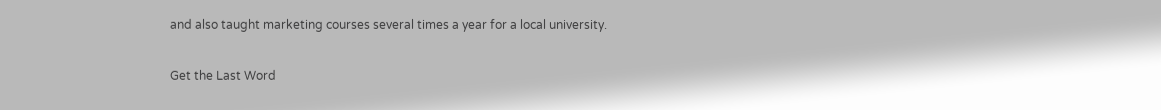and also taught marketing courses several times a year for a local university.

Get the Last Word